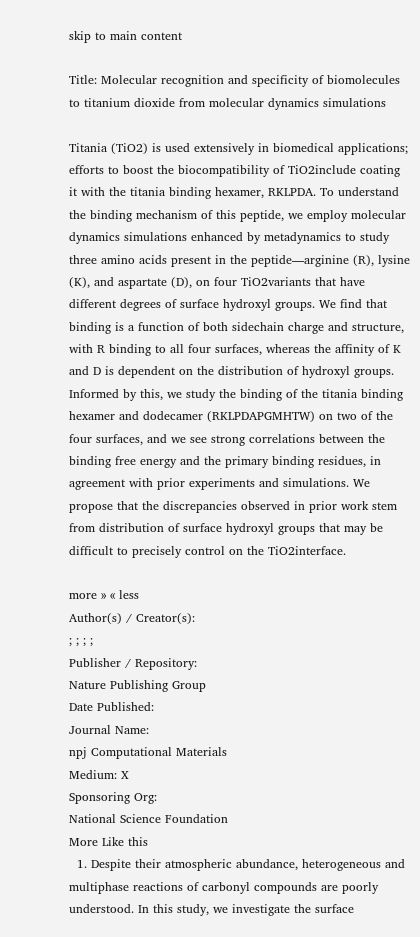skip to main content

Title: Molecular recognition and specificity of biomolecules to titanium dioxide from molecular dynamics simulations

Titania (TiO2) is used extensively in biomedical applications; efforts to boost the biocompatibility of TiO2include coating it with the titania binding hexamer, RKLPDA. To understand the binding mechanism of this peptide, we employ molecular dynamics simulations enhanced by metadynamics to study three amino acids present in the peptide—arginine (R), lysine (K), and aspartate (D), on four TiO2variants that have different degrees of surface hydroxyl groups. We find that binding is a function of both sidechain charge and structure, with R binding to all four surfaces, whereas the affinity of K and D is dependent on the distribution of hydroxyl groups. Informed by this, we study the binding of the titania binding hexamer and dodecamer (RKLPDAPGMHTW) on two of the four surfaces, and we see strong correlations between the binding free energy and the primary binding residues, in agreement with prior experiments and simulations. We propose that the discrepancies observed in prior work stem from distribution of surface hydroxyl groups that may be difficult to precisely control on the TiO2interface.

more » « less
Author(s) / Creator(s):
; ; ; ;
Publisher / Repository:
Nature Publishing Group
Date Published:
Journal Name:
npj Computational Materials
Medium: X
Sponsoring Org:
National Science Foundation
More Like this
  1. Despite their atmospheric abundance, heterogeneous and multiphase reactions of carbonyl compounds are poorly understood. In this study, we investigate the surface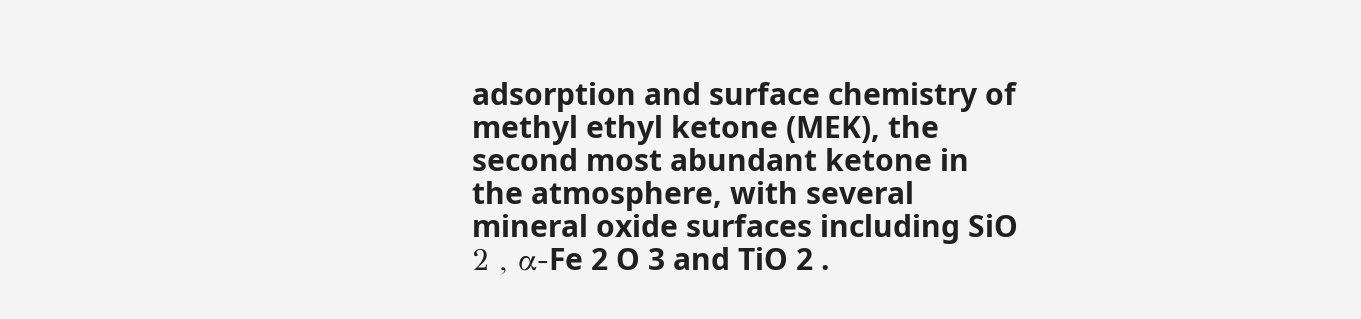adsorption and surface chemistry of methyl ethyl ketone (MEK), the second most abundant ketone in the atmosphere, with several mineral oxide surfaces including SiO 2 , α-Fe 2 O 3 and TiO 2 .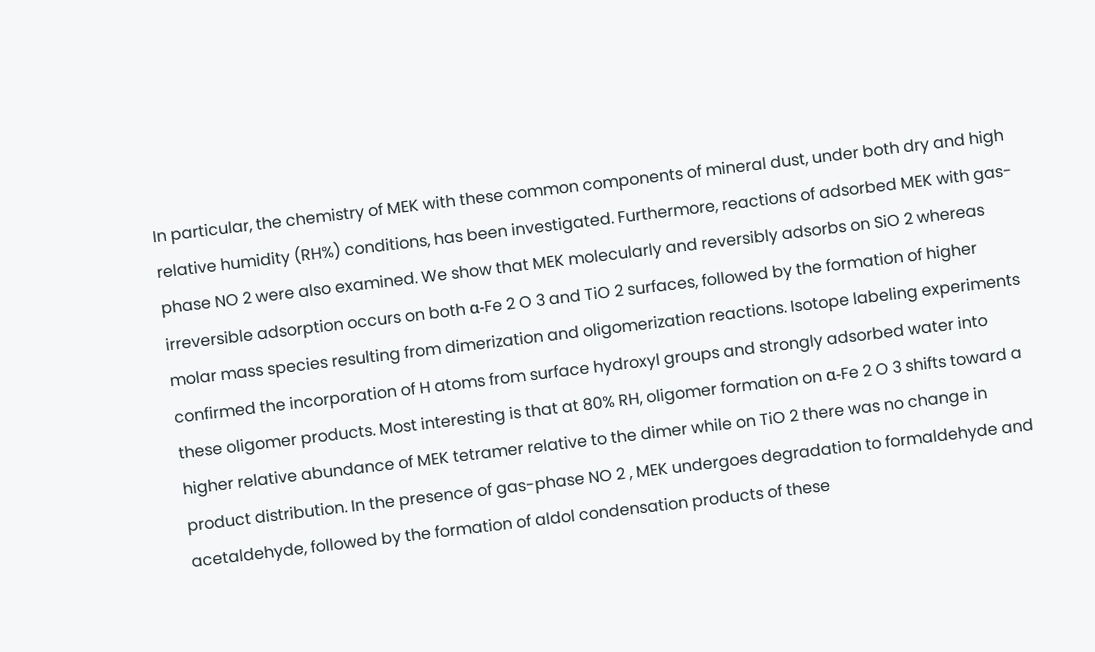In particular, the chemistry of MEK with these common components of mineral dust, under both dry and high relative humidity (RH%) conditions, has been investigated. Furthermore, reactions of adsorbed MEK with gas-phase NO 2 were also examined. We show that MEK molecularly and reversibly adsorbs on SiO 2 whereas irreversible adsorption occurs on both α-Fe 2 O 3 and TiO 2 surfaces, followed by the formation of higher molar mass species resulting from dimerization and oligomerization reactions. Isotope labeling experiments confirmed the incorporation of H atoms from surface hydroxyl groups and strongly adsorbed water into these oligomer products. Most interesting is that at 80% RH, oligomer formation on α-Fe 2 O 3 shifts toward a higher relative abundance of MEK tetramer relative to the dimer while on TiO 2 there was no change in product distribution. In the presence of gas-phase NO 2 , MEK undergoes degradation to formaldehyde and acetaldehyde, followed by the formation of aldol condensation products of these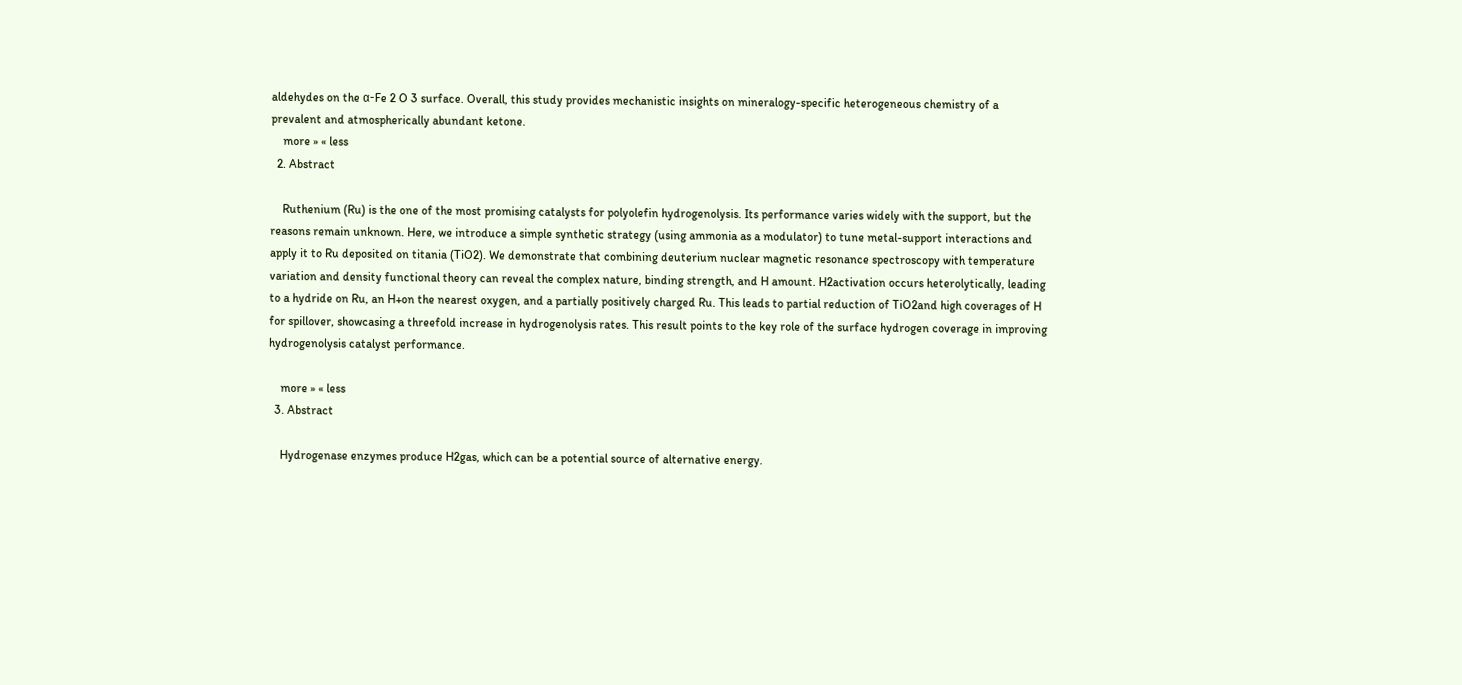aldehydes on the α-Fe 2 O 3 surface. Overall, this study provides mechanistic insights on mineralogy-specific heterogeneous chemistry of a prevalent and atmospherically abundant ketone.
    more » « less
  2. Abstract

    Ruthenium (Ru) is the one of the most promising catalysts for polyolefin hydrogenolysis. Its performance varies widely with the support, but the reasons remain unknown. Here, we introduce a simple synthetic strategy (using ammonia as a modulator) to tune metal-support interactions and apply it to Ru deposited on titania (TiO2). We demonstrate that combining deuterium nuclear magnetic resonance spectroscopy with temperature variation and density functional theory can reveal the complex nature, binding strength, and H amount. H2activation occurs heterolytically, leading to a hydride on Ru, an H+on the nearest oxygen, and a partially positively charged Ru. This leads to partial reduction of TiO2and high coverages of H for spillover, showcasing a threefold increase in hydrogenolysis rates. This result points to the key role of the surface hydrogen coverage in improving hydrogenolysis catalyst performance.

    more » « less
  3. Abstract

    Hydrogenase enzymes produce H2gas, which can be a potential source of alternative energy.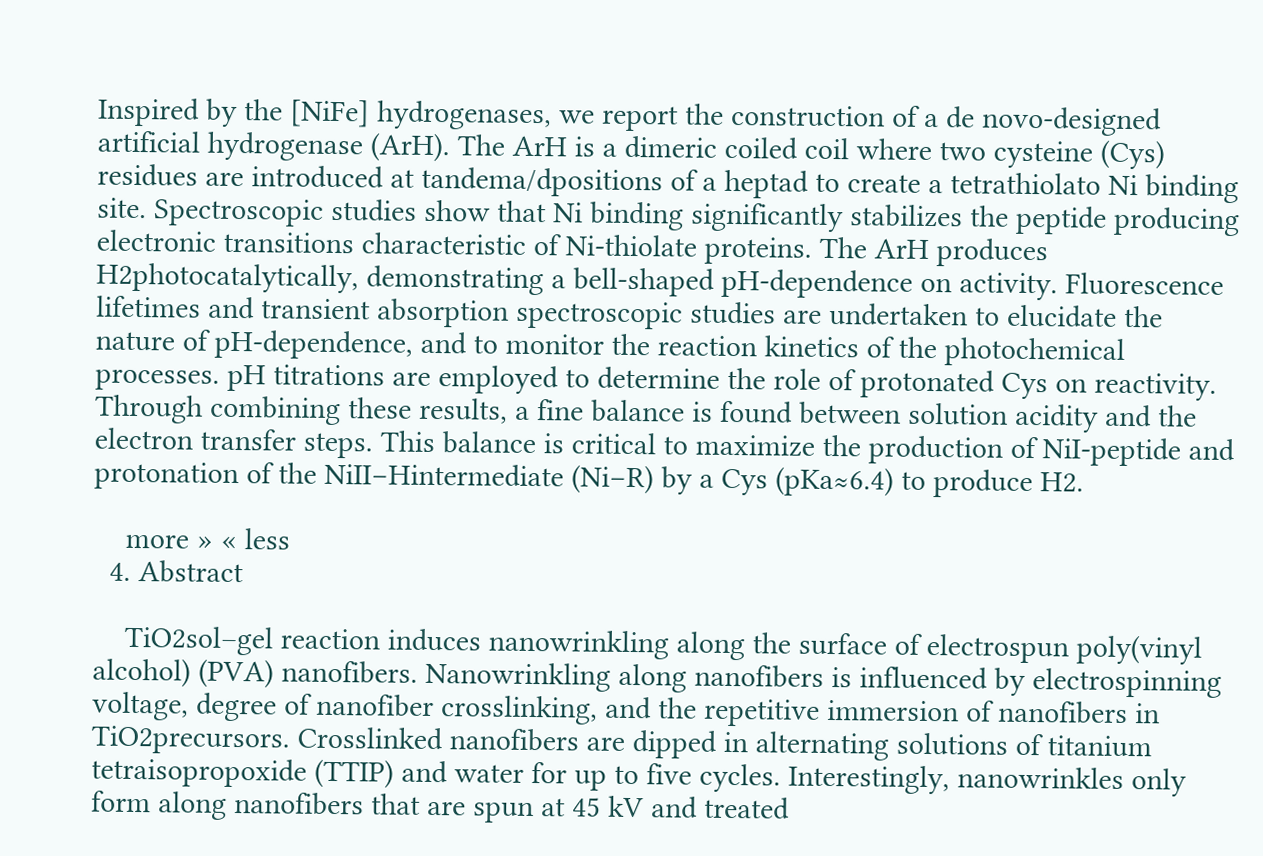Inspired by the [NiFe] hydrogenases, we report the construction of a de novo‐designed artificial hydrogenase (ArH). The ArH is a dimeric coiled coil where two cysteine (Cys) residues are introduced at tandema/dpositions of a heptad to create a tetrathiolato Ni binding site. Spectroscopic studies show that Ni binding significantly stabilizes the peptide producing electronic transitions characteristic of Ni‐thiolate proteins. The ArH produces H2photocatalytically, demonstrating a bell‐shaped pH‐dependence on activity. Fluorescence lifetimes and transient absorption spectroscopic studies are undertaken to elucidate the nature of pH‐dependence, and to monitor the reaction kinetics of the photochemical processes. pH titrations are employed to determine the role of protonated Cys on reactivity. Through combining these results, a fine balance is found between solution acidity and the electron transfer steps. This balance is critical to maximize the production of NiI‐peptide and protonation of the NiII−Hintermediate (Ni−R) by a Cys (pKa≈6.4) to produce H2.

    more » « less
  4. Abstract

    TiO2sol–gel reaction induces nanowrinkling along the surface of electrospun poly(vinyl alcohol) (PVA) nanofibers. Nanowrinkling along nanofibers is influenced by electrospinning voltage, degree of nanofiber crosslinking, and the repetitive immersion of nanofibers in TiO2precursors. Crosslinked nanofibers are dipped in alternating solutions of titanium tetraisopropoxide (TTIP) and water for up to five cycles. Interestingly, nanowrinkles only form along nanofibers that are spun at 45 kV and treated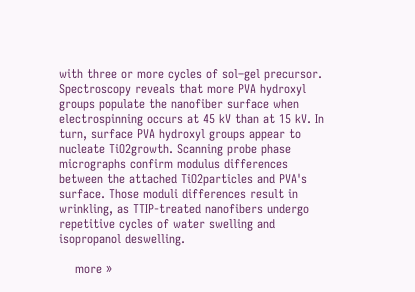with three or more cycles of sol–gel precursor. Spectroscopy reveals that more PVA hydroxyl groups populate the nanofiber surface when electrospinning occurs at 45 kV than at 15 kV. In turn, surface PVA hydroxyl groups appear to nucleate TiO2growth. Scanning probe phase micrographs confirm modulus differences between the attached TiO2particles and PVA's surface. Those moduli differences result in wrinkling, as TTIP‐treated nanofibers undergo repetitive cycles of water swelling and isopropanol deswelling.

    more »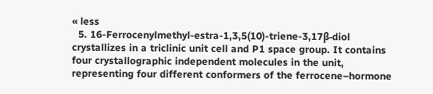« less
  5. 16‐Ferrocenylmethyl‐estra‐1,3,5(10)‐triene‐3,17β‐diol crystallizes in a triclinic unit cell and P1 space group. It contains four crystallographic independent molecules in the unit, representing four different conformers of the ferrocene–hormone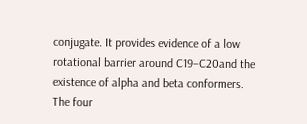conjugate. It provides evidence of a low rotational barrier around C19–C20and the existence of alpha and beta conformers. The four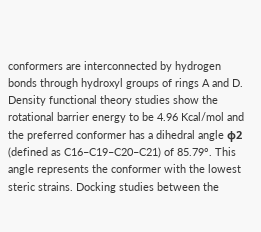conformers are interconnected by hydrogen bonds through hydroxyl groups of rings A and D. Density functional theory studies show the rotational barrier energy to be 4.96 Kcal/mol and the preferred conformer has a dihedral angle φ2 (defined as C16–C19–C20–C21) of 85.79°. This angle represents the conformer with the lowest steric strains. Docking studies between the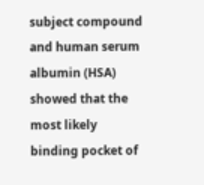subject compound and human serum albumin (HSA) showed that the most likely binding pocket of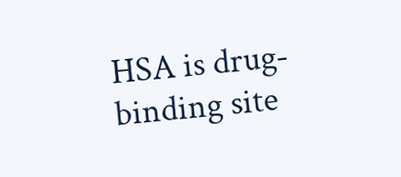HSA is drug‐binding site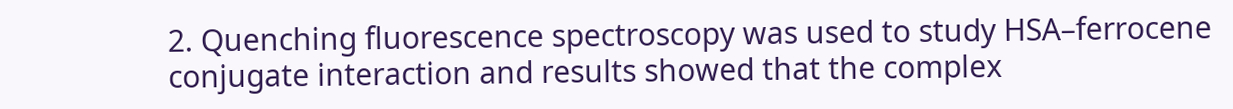2. Quenching fluorescence spectroscopy was used to study HSA–ferrocene conjugate interaction and results showed that the complex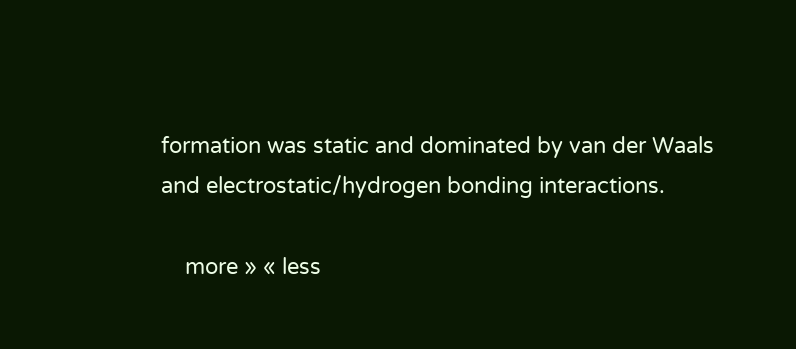formation was static and dominated by van der Waals and electrostatic/hydrogen bonding interactions.

    more » « less